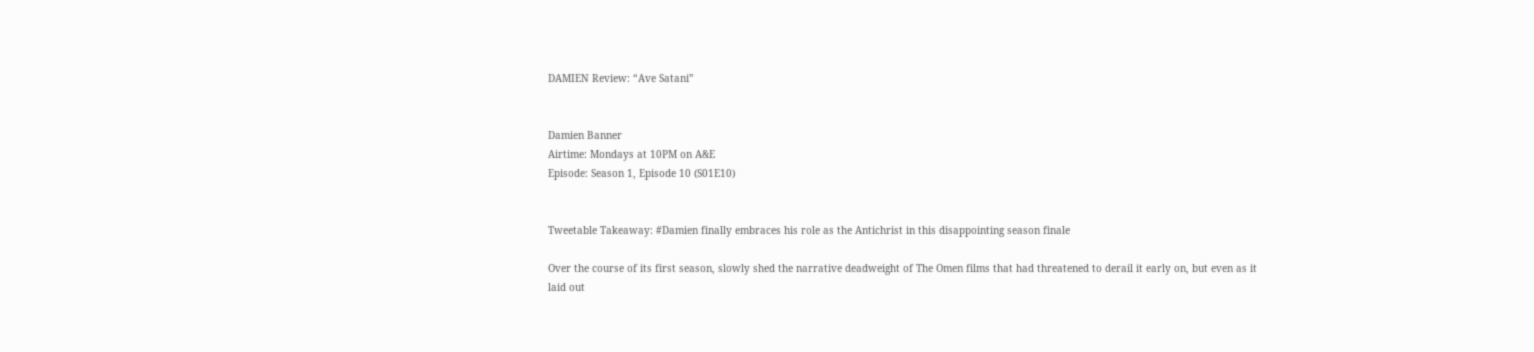DAMIEN Review: “Ave Satani”


Damien Banner
Airtime: Mondays at 10PM on A&E
Episode: Season 1, Episode 10 (S01E10)


Tweetable Takeaway: #Damien finally embraces his role as the Antichrist in this disappointing season finale

Over the course of its first season, slowly shed the narrative deadweight of The Omen films that had threatened to derail it early on, but even as it laid out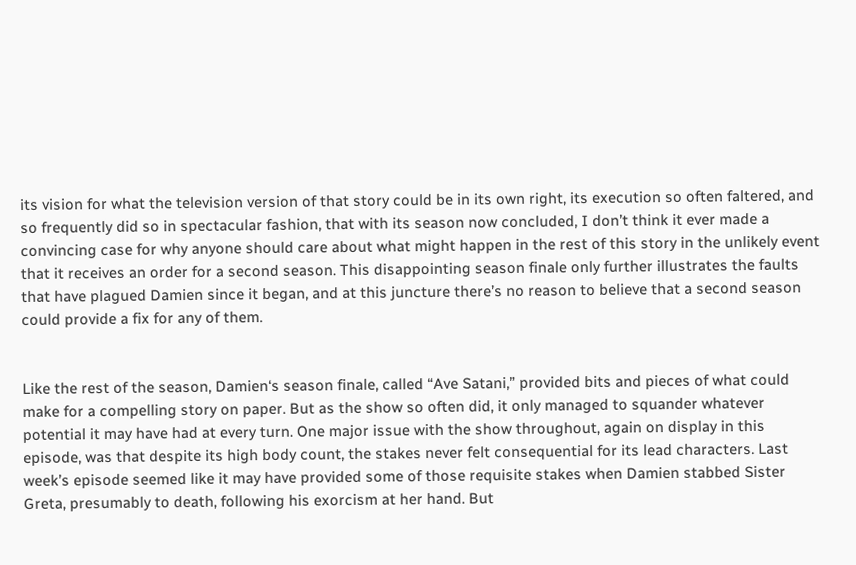its vision for what the television version of that story could be in its own right, its execution so often faltered, and so frequently did so in spectacular fashion, that with its season now concluded, I don’t think it ever made a convincing case for why anyone should care about what might happen in the rest of this story in the unlikely event that it receives an order for a second season. This disappointing season finale only further illustrates the faults that have plagued Damien since it began, and at this juncture there’s no reason to believe that a second season could provide a fix for any of them.


Like the rest of the season, Damien‘s season finale, called “Ave Satani,” provided bits and pieces of what could make for a compelling story on paper. But as the show so often did, it only managed to squander whatever potential it may have had at every turn. One major issue with the show throughout, again on display in this episode, was that despite its high body count, the stakes never felt consequential for its lead characters. Last week’s episode seemed like it may have provided some of those requisite stakes when Damien stabbed Sister Greta, presumably to death, following his exorcism at her hand. But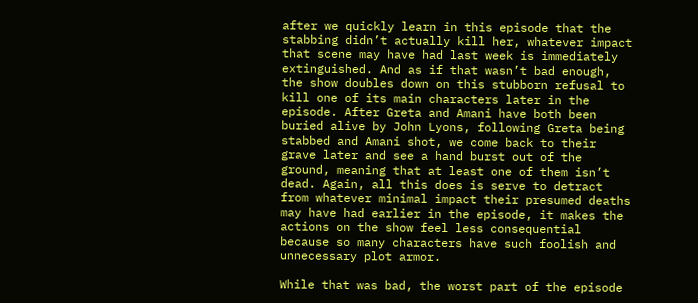after we quickly learn in this episode that the stabbing didn’t actually kill her, whatever impact that scene may have had last week is immediately extinguished. And as if that wasn’t bad enough, the show doubles down on this stubborn refusal to kill one of its main characters later in the episode. After Greta and Amani have both been buried alive by John Lyons, following Greta being stabbed and Amani shot, we come back to their grave later and see a hand burst out of the ground, meaning that at least one of them isn’t dead. Again, all this does is serve to detract from whatever minimal impact their presumed deaths may have had earlier in the episode, it makes the actions on the show feel less consequential because so many characters have such foolish and unnecessary plot armor.

While that was bad, the worst part of the episode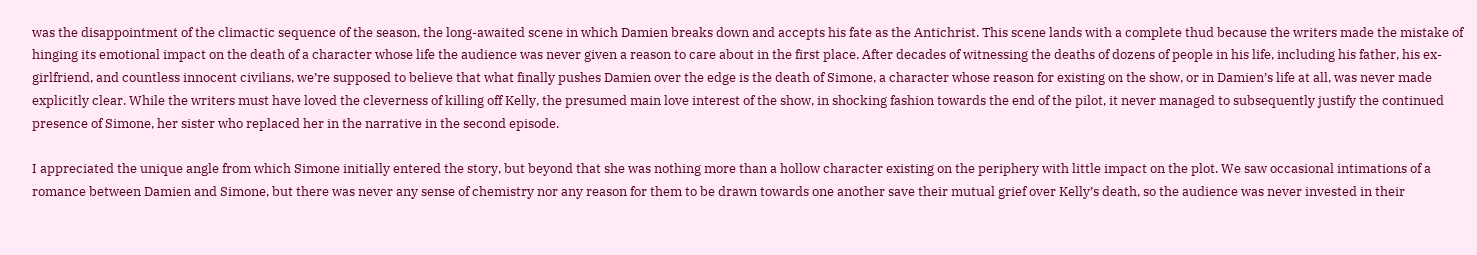was the disappointment of the climactic sequence of the season, the long-awaited scene in which Damien breaks down and accepts his fate as the Antichrist. This scene lands with a complete thud because the writers made the mistake of hinging its emotional impact on the death of a character whose life the audience was never given a reason to care about in the first place. After decades of witnessing the deaths of dozens of people in his life, including his father, his ex-girlfriend, and countless innocent civilians, we’re supposed to believe that what finally pushes Damien over the edge is the death of Simone, a character whose reason for existing on the show, or in Damien’s life at all, was never made explicitly clear. While the writers must have loved the cleverness of killing off Kelly, the presumed main love interest of the show, in shocking fashion towards the end of the pilot, it never managed to subsequently justify the continued presence of Simone, her sister who replaced her in the narrative in the second episode.

I appreciated the unique angle from which Simone initially entered the story, but beyond that she was nothing more than a hollow character existing on the periphery with little impact on the plot. We saw occasional intimations of a romance between Damien and Simone, but there was never any sense of chemistry nor any reason for them to be drawn towards one another save their mutual grief over Kelly’s death, so the audience was never invested in their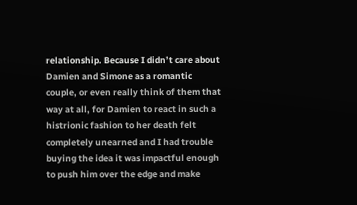relationship. Because I didn’t care about Damien and Simone as a romantic couple, or even really think of them that way at all, for Damien to react in such a histrionic fashion to her death felt completely unearned and I had trouble buying the idea it was impactful enough to push him over the edge and make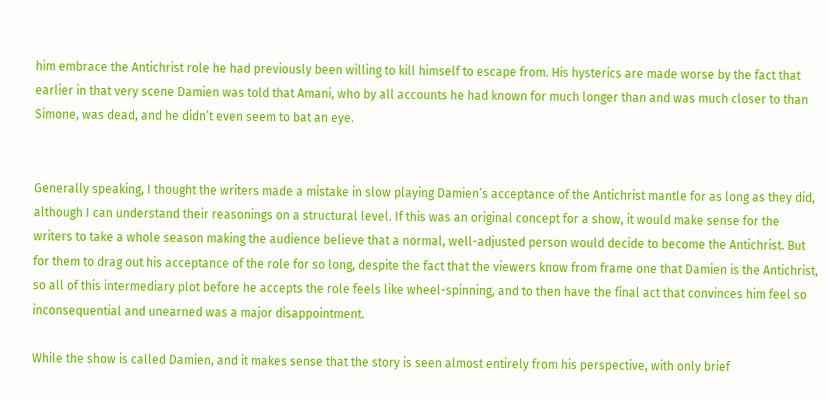him embrace the Antichrist role he had previously been willing to kill himself to escape from. His hysterics are made worse by the fact that earlier in that very scene Damien was told that Amani, who by all accounts he had known for much longer than and was much closer to than Simone, was dead, and he didn’t even seem to bat an eye.


Generally speaking, I thought the writers made a mistake in slow playing Damien’s acceptance of the Antichrist mantle for as long as they did, although I can understand their reasonings on a structural level. If this was an original concept for a show, it would make sense for the writers to take a whole season making the audience believe that a normal, well-adjusted person would decide to become the Antichrist. But for them to drag out his acceptance of the role for so long, despite the fact that the viewers know from frame one that Damien is the Antichrist, so all of this intermediary plot before he accepts the role feels like wheel-spinning, and to then have the final act that convinces him feel so inconsequential and unearned was a major disappointment.

While the show is called Damien, and it makes sense that the story is seen almost entirely from his perspective, with only brief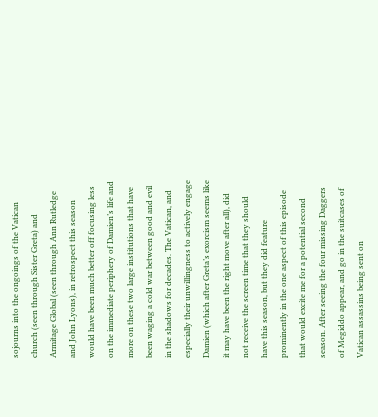sojourns into the ongoings of the Vatican church (seen through Sister Greta) and Armitage Global (seen through Ann Rutledge and John Lyons), in retrospect this season would have been much better off focusing less on the immediate periphery of Damien’s life and more on these two large institutions that have been waging a cold war between good and evil in the shadows for decades. The Vatican, and especially their unwillingness to actively engage Damien (which after Greta’s exorcism seems like it may have been the right move after all), did not receive the screen time that they should have this season, but they did feature prominently in the one aspect of this episode that would excite me for a potential second season. After seeing the four missing Daggers of Megiddo appear, and go in the suitcases of Vatican assassins being sent on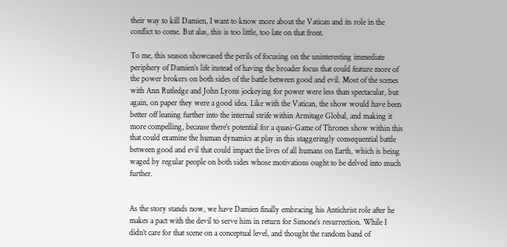their way to kill Damien, I want to know more about the Vatican and its role in the conflict to come. But alas, this is too little, too late on that front.

To me, this season showcased the perils of focusing on the uninteresting immediate periphery of Damien’s life instead of having the broader focus that could feature more of the power brokers on both sides of the battle between good and evil. Most of the scenes with Ann Rutledge and John Lyons jockeying for power were less than spectacular, but again, on paper they were a good idea. Like with the Vatican, the show would have been better off leaning further into the internal strife within Armitage Global, and making it more compelling, because there’s potential for a quasi-Game of Thrones show within this that could examine the human dynamics at play in this staggeringly consequential battle between good and evil that could impact the lives of all humans on Earth, which is being waged by regular people on both sides whose motivations ought to be delved into much further.


As the story stands now, we have Damien finally embracing his Antichrist role after he makes a pact with the devil to serve him in return for Simone’s resurrection. While I didn’t care for that scene on a conceptual level, and thought the random band of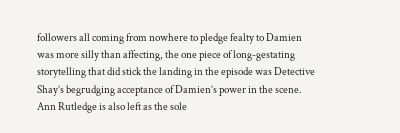followers all coming from nowhere to pledge fealty to Damien was more silly than affecting, the one piece of long-gestating storytelling that did stick the landing in the episode was Detective Shay’s begrudging acceptance of Damien’s power in the scene. Ann Rutledge is also left as the sole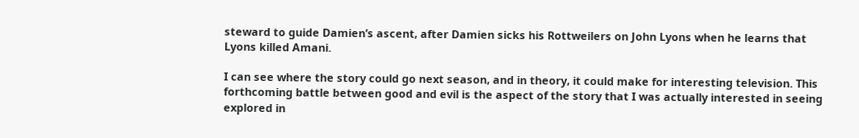steward to guide Damien’s ascent, after Damien sicks his Rottweilers on John Lyons when he learns that Lyons killed Amani.

I can see where the story could go next season, and in theory, it could make for interesting television. This forthcoming battle between good and evil is the aspect of the story that I was actually interested in seeing explored in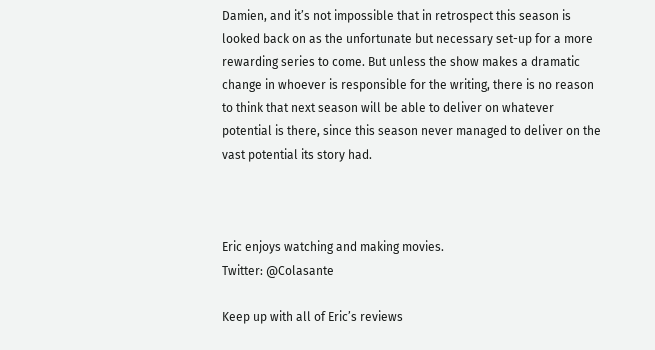Damien, and it’s not impossible that in retrospect this season is looked back on as the unfortunate but necessary set-up for a more rewarding series to come. But unless the show makes a dramatic change in whoever is responsible for the writing, there is no reason to think that next season will be able to deliver on whatever potential is there, since this season never managed to deliver on the vast potential its story had.



Eric enjoys watching and making movies.
Twitter: @Colasante

Keep up with all of Eric’s reviews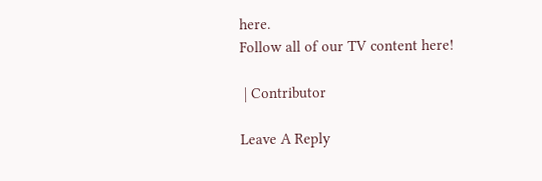here.
Follow all of our TV content here!

 | Contributor

Leave A Reply